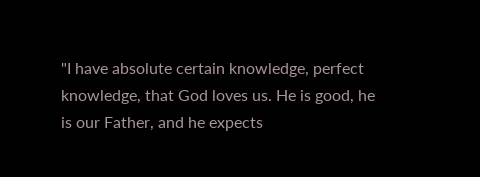"I have absolute certain knowledge, perfect knowledge, that God loves us. He is good, he is our Father, and he expects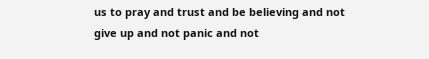us to pray and trust and be believing and not give up and not panic and not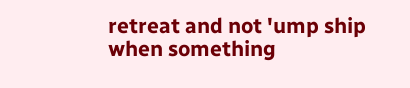retreat and not 'ump ship when something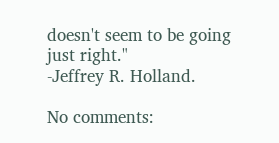doesn't seem to be going just right."
-Jeffrey R. Holland.

No comments: